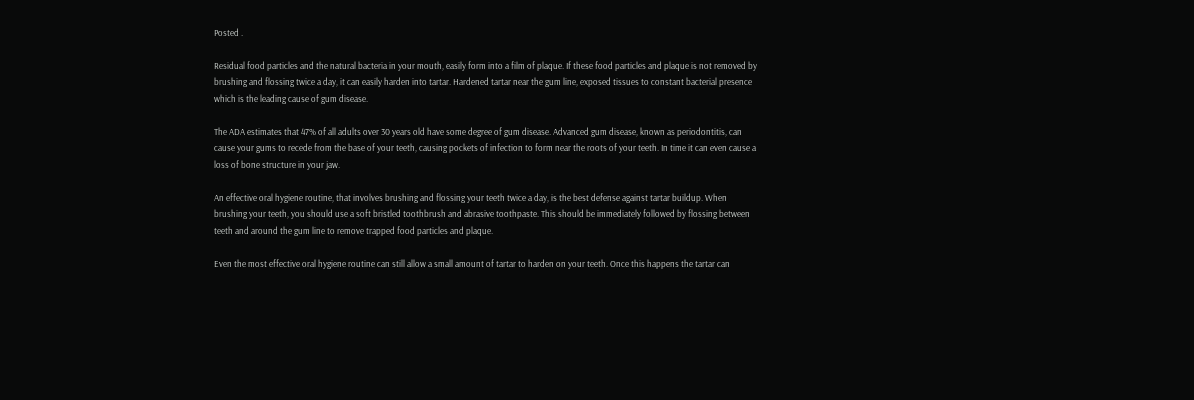Posted .

Residual food particles and the natural bacteria in your mouth, easily form into a film of plaque. If these food particles and plaque is not removed by brushing and flossing twice a day, it can easily harden into tartar. Hardened tartar near the gum line, exposed tissues to constant bacterial presence which is the leading cause of gum disease.

The ADA estimates that 47% of all adults over 30 years old have some degree of gum disease. Advanced gum disease, known as periodontitis, can cause your gums to recede from the base of your teeth, causing pockets of infection to form near the roots of your teeth. In time it can even cause a loss of bone structure in your jaw.

An effective oral hygiene routine, that involves brushing and flossing your teeth twice a day, is the best defense against tartar buildup. When brushing your teeth, you should use a soft bristled toothbrush and abrasive toothpaste. This should be immediately followed by flossing between teeth and around the gum line to remove trapped food particles and plaque.

Even the most effective oral hygiene routine can still allow a small amount of tartar to harden on your teeth. Once this happens the tartar can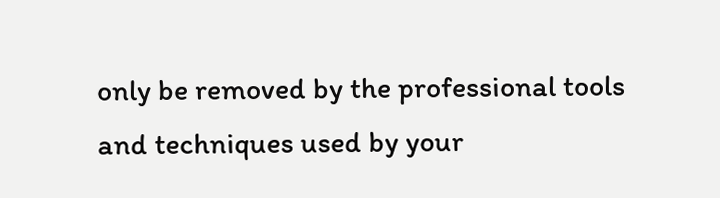only be removed by the professional tools and techniques used by your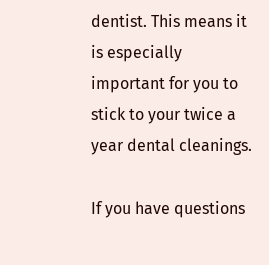dentist. This means it is especially important for you to stick to your twice a year dental cleanings.

If you have questions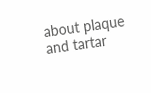about plaque and tartar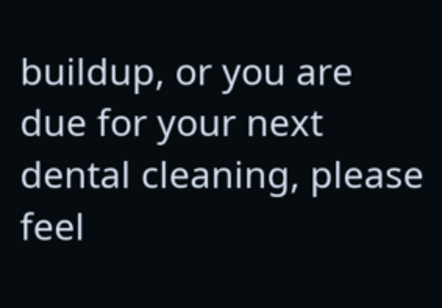buildup, or you are due for your next dental cleaning, please feel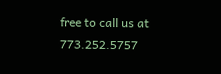free to call us at 773.252.5757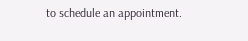to schedule an appointment.